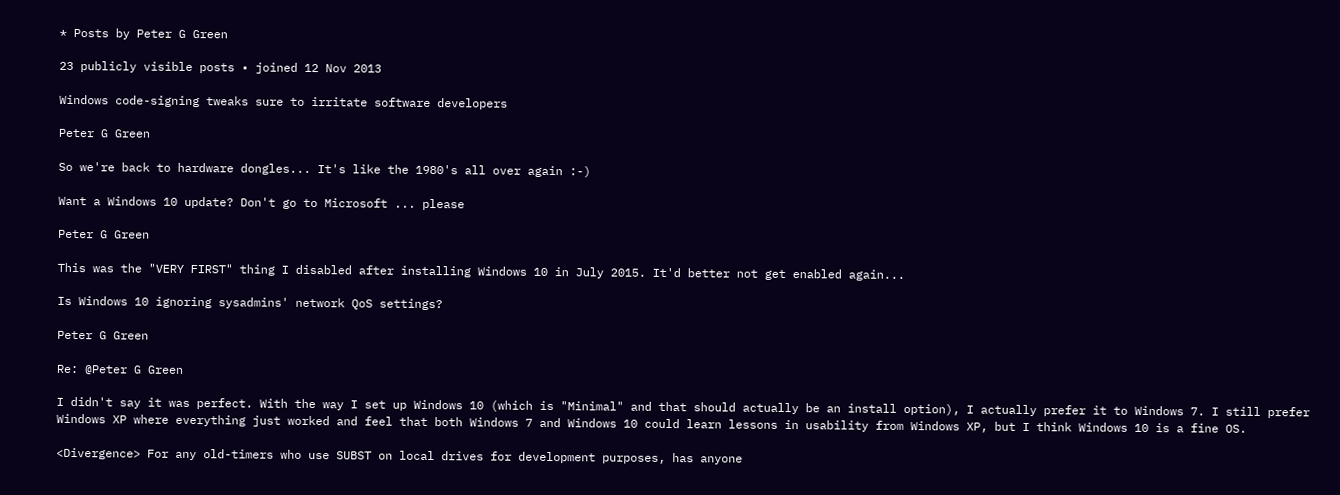* Posts by Peter G Green

23 publicly visible posts • joined 12 Nov 2013

Windows code-signing tweaks sure to irritate software developers

Peter G Green

So we're back to hardware dongles... It's like the 1980's all over again :-)

Want a Windows 10 update? Don't go to Microsoft ... please

Peter G Green

This was the "VERY FIRST" thing I disabled after installing Windows 10 in July 2015. It'd better not get enabled again...

Is Windows 10 ignoring sysadmins' network QoS settings?

Peter G Green

Re: @Peter G Green

I didn't say it was perfect. With the way I set up Windows 10 (which is "Minimal" and that should actually be an install option), I actually prefer it to Windows 7. I still prefer Windows XP where everything just worked and feel that both Windows 7 and Windows 10 could learn lessons in usability from Windows XP, but I think Windows 10 is a fine OS.

<Divergence> For any old-timers who use SUBST on local drives for development purposes, has anyone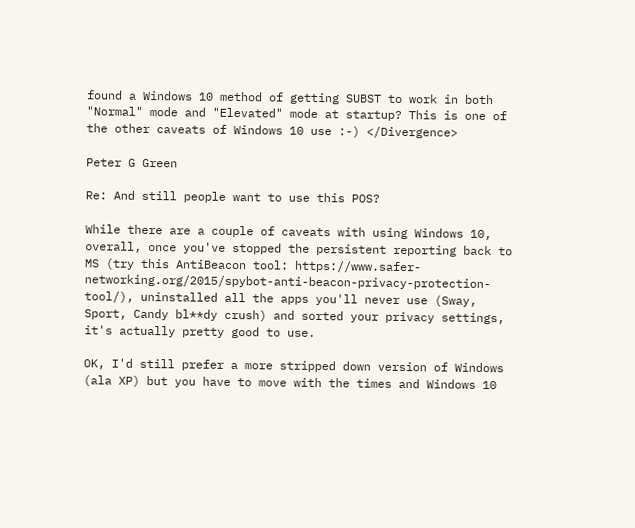found a Windows 10 method of getting SUBST to work in both "Normal" mode and "Elevated" mode at startup? This is one of the other caveats of Windows 10 use :-) </Divergence>

Peter G Green

Re: And still people want to use this POS?

While there are a couple of caveats with using Windows 10, overall, once you've stopped the persistent reporting back to MS (try this AntiBeacon tool: https://www.safer-networking.org/2015/spybot-anti-beacon-privacy-protection-tool/), uninstalled all the apps you'll never use (Sway, Sport, Candy bl**dy crush) and sorted your privacy settings, it's actually pretty good to use.

OK, I'd still prefer a more stripped down version of Windows (ala XP) but you have to move with the times and Windows 10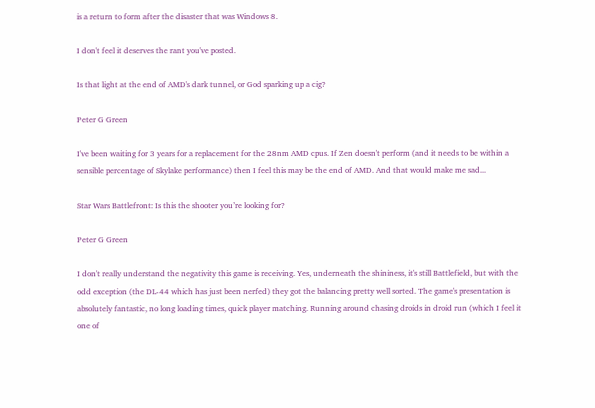is a return to form after the disaster that was Windows 8.

I don't feel it deserves the rant you've posted.

Is that light at the end of AMD's dark tunnel, or God sparking up a cig?

Peter G Green

I've been waiting for 3 years for a replacement for the 28nm AMD cpus. If Zen doesn't perform (and it needs to be within a sensible percentage of Skylake performance) then I feel this may be the end of AMD. And that would make me sad...

Star Wars Battlefront: Is this the shooter you’re looking for?

Peter G Green

I don't really understand the negativity this game is receiving. Yes, underneath the shininess, it's still Battlefield, but with the odd exception (the DL-44 which has just been nerfed) they got the balancing pretty well sorted. The game's presentation is absolutely fantastic, no long loading times, quick player matching. Running around chasing droids in droid run (which I feel it one of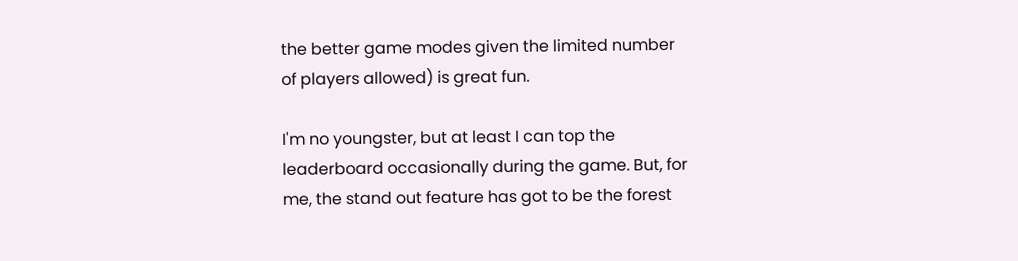the better game modes given the limited number of players allowed) is great fun.

I'm no youngster, but at least I can top the leaderboard occasionally during the game. But, for me, the stand out feature has got to be the forest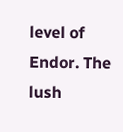level of Endor. The lush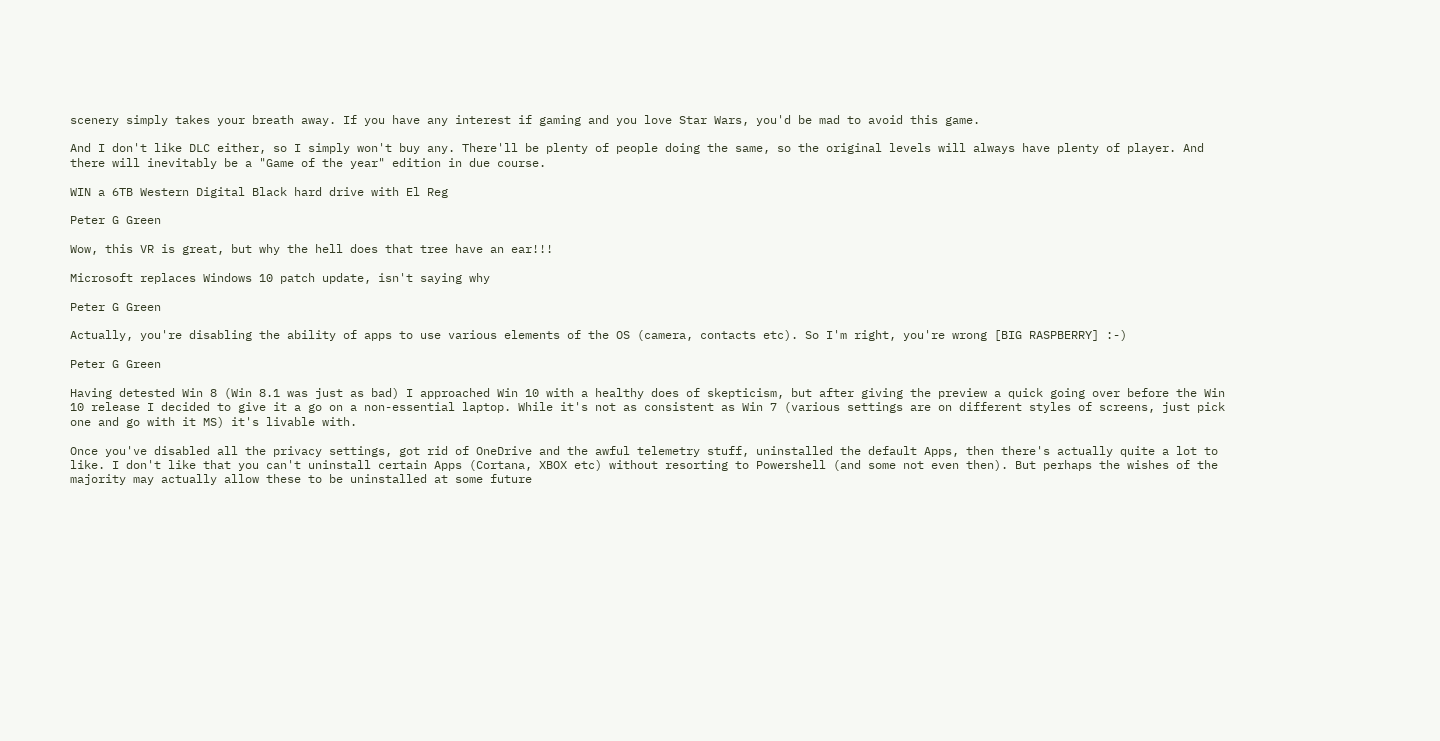scenery simply takes your breath away. If you have any interest if gaming and you love Star Wars, you'd be mad to avoid this game.

And I don't like DLC either, so I simply won't buy any. There'll be plenty of people doing the same, so the original levels will always have plenty of player. And there will inevitably be a "Game of the year" edition in due course.

WIN a 6TB Western Digital Black hard drive with El Reg

Peter G Green

Wow, this VR is great, but why the hell does that tree have an ear!!!

Microsoft replaces Windows 10 patch update, isn't saying why

Peter G Green

Actually, you're disabling the ability of apps to use various elements of the OS (camera, contacts etc). So I'm right, you're wrong [BIG RASPBERRY] :-)

Peter G Green

Having detested Win 8 (Win 8.1 was just as bad) I approached Win 10 with a healthy does of skepticism, but after giving the preview a quick going over before the Win 10 release I decided to give it a go on a non-essential laptop. While it's not as consistent as Win 7 (various settings are on different styles of screens, just pick one and go with it MS) it's livable with.

Once you've disabled all the privacy settings, got rid of OneDrive and the awful telemetry stuff, uninstalled the default Apps, then there's actually quite a lot to like. I don't like that you can't uninstall certain Apps (Cortana, XBOX etc) without resorting to Powershell (and some not even then). But perhaps the wishes of the majority may actually allow these to be uninstalled at some future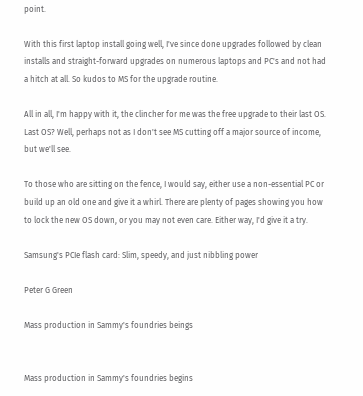point.

With this first laptop install going well, I've since done upgrades followed by clean installs and straight-forward upgrades on numerous laptops and PC's and not had a hitch at all. So kudos to MS for the upgrade routine.

All in all, I'm happy with it, the clincher for me was the free upgrade to their last OS. Last OS? Well, perhaps not as I don't see MS cutting off a major source of income, but we'll see.

To those who are sitting on the fence, I would say, either use a non-essential PC or build up an old one and give it a whirl. There are plenty of pages showing you how to lock the new OS down, or you may not even care. Either way, I'd give it a try.

Samsung's PCIe flash card: Slim, speedy, and just nibbling power

Peter G Green

Mass production in Sammy's foundries beings


Mass production in Sammy's foundries begins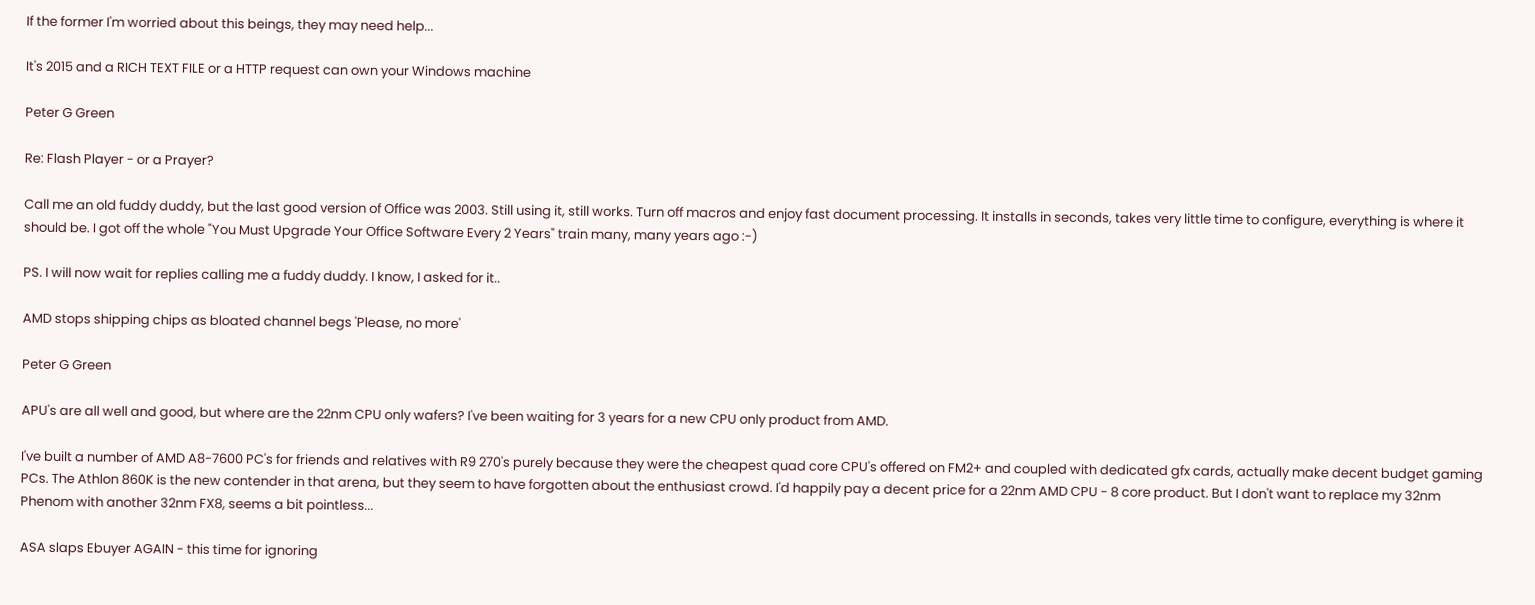If the former I'm worried about this beings, they may need help...

It's 2015 and a RICH TEXT FILE or a HTTP request can own your Windows machine

Peter G Green

Re: Flash Player - or a Prayer?

Call me an old fuddy duddy, but the last good version of Office was 2003. Still using it, still works. Turn off macros and enjoy fast document processing. It installs in seconds, takes very little time to configure, everything is where it should be. I got off the whole "You Must Upgrade Your Office Software Every 2 Years" train many, many years ago :-)

PS. I will now wait for replies calling me a fuddy duddy. I know, I asked for it..

AMD stops shipping chips as bloated channel begs 'Please, no more'

Peter G Green

APU's are all well and good, but where are the 22nm CPU only wafers? I've been waiting for 3 years for a new CPU only product from AMD.

I've built a number of AMD A8-7600 PC's for friends and relatives with R9 270's purely because they were the cheapest quad core CPU's offered on FM2+ and coupled with dedicated gfx cards, actually make decent budget gaming PCs. The Athlon 860K is the new contender in that arena, but they seem to have forgotten about the enthusiast crowd. I'd happily pay a decent price for a 22nm AMD CPU - 8 core product. But I don't want to replace my 32nm Phenom with another 32nm FX8, seems a bit pointless...

ASA slaps Ebuyer AGAIN - this time for ignoring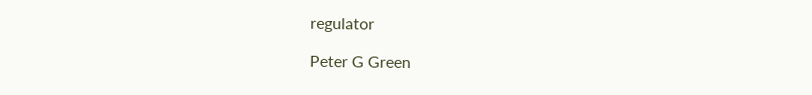regulator

Peter G Green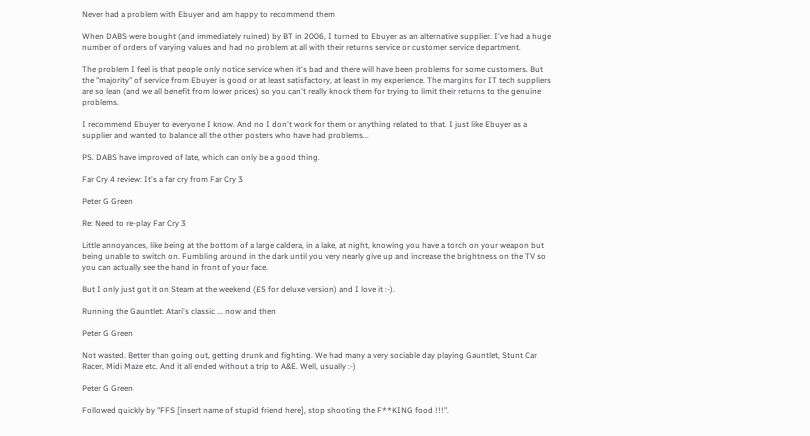Never had a problem with Ebuyer and am happy to recommend them

When DABS were bought (and immediately ruined) by BT in 2006, I turned to Ebuyer as an alternative supplier. I've had a huge number of orders of varying values and had no problem at all with their returns service or customer service department.

The problem I feel is that people only notice service when it's bad and there will have been problems for some customers. But the "majority" of service from Ebuyer is good or at least satisfactory, at least in my experience. The margins for IT tech suppliers are so lean (and we all benefit from lower prices) so you can't really knock them for trying to limit their returns to the genuine problems.

I recommend Ebuyer to everyone I know. And no I don't work for them or anything related to that. I just like Ebuyer as a supplier and wanted to balance all the other posters who have had problems...

PS. DABS have improved of late, which can only be a good thing.

Far Cry 4 review: It's a far cry from Far Cry 3

Peter G Green

Re: Need to re-play Far Cry 3

Little annoyances, like being at the bottom of a large caldera, in a lake, at night, knowing you have a torch on your weapon but being unable to switch on. Fumbling around in the dark until you very nearly give up and increase the brightness on the TV so you can actually see the hand in front of your face.

But I only just got it on Steam at the weekend (£5 for deluxe version) and I love it :-).

Running the Gauntlet: Atari's classic ... now and then

Peter G Green

Not wasted. Better than going out, getting drunk and fighting. We had many a very sociable day playing Gauntlet, Stunt Car Racer, Midi Maze etc. And it all ended without a trip to A&E. Well, usually :-)

Peter G Green

Followed quickly by "FFS [insert name of stupid friend here], stop shooting the F**KING food !!!".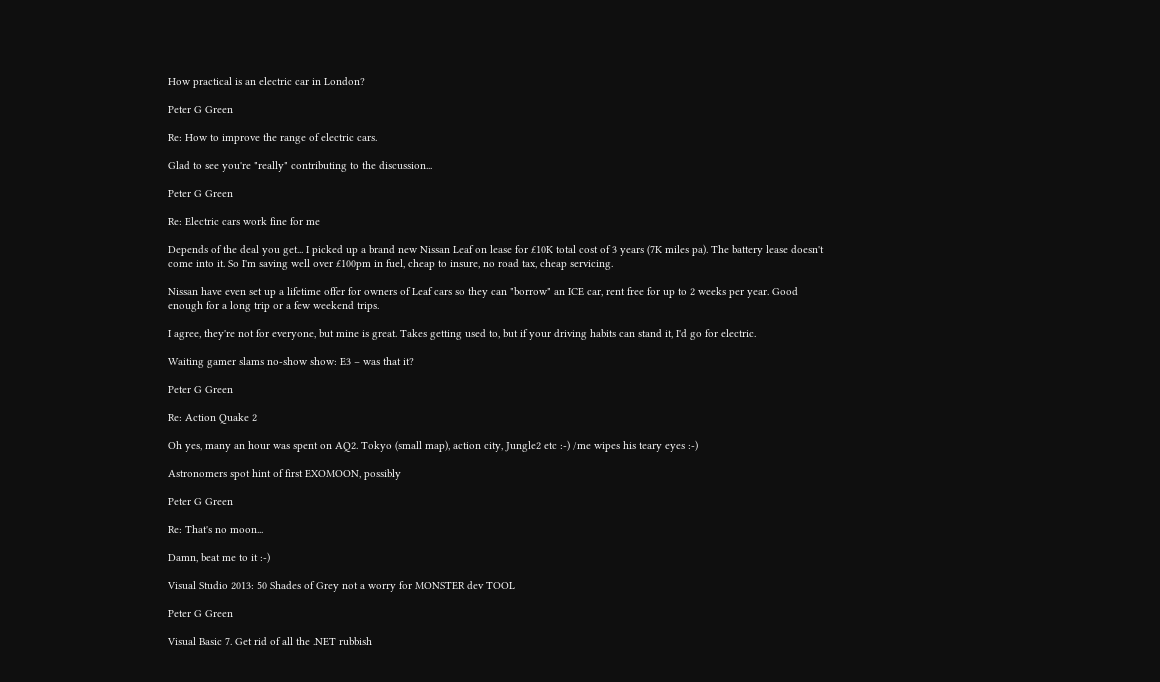How practical is an electric car in London?

Peter G Green

Re: How to improve the range of electric cars.

Glad to see you're "really" contributing to the discussion...

Peter G Green

Re: Electric cars work fine for me

Depends of the deal you get... I picked up a brand new Nissan Leaf on lease for £10K total cost of 3 years (7K miles pa). The battery lease doesn't come into it. So I'm saving well over £100pm in fuel, cheap to insure, no road tax, cheap servicing.

Nissan have even set up a lifetime offer for owners of Leaf cars so they can "borrow" an ICE car, rent free for up to 2 weeks per year. Good enough for a long trip or a few weekend trips.

I agree, they're not for everyone, but mine is great. Takes getting used to, but if your driving habits can stand it, I'd go for electric.

Waiting gamer slams no-show show: E3 – was that it?

Peter G Green

Re: Action Quake 2

Oh yes, many an hour was spent on AQ2. Tokyo (small map), action city, Jungle2 etc :-) /me wipes his teary eyes :-)

Astronomers spot hint of first EXOMOON, possibly

Peter G Green

Re: That's no moon...

Damn, beat me to it :-)

Visual Studio 2013: 50 Shades of Grey not a worry for MONSTER dev TOOL

Peter G Green

Visual Basic 7. Get rid of all the .NET rubbish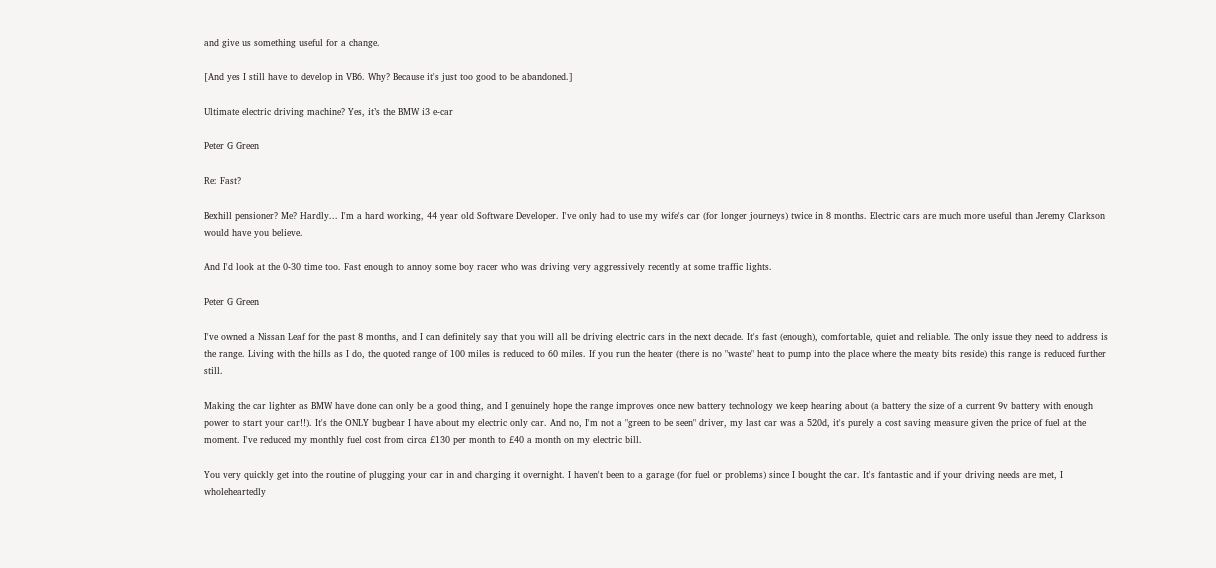and give us something useful for a change.

[And yes I still have to develop in VB6. Why? Because it's just too good to be abandoned.]

Ultimate electric driving machine? Yes, it’s the BMW i3 e-car

Peter G Green

Re: Fast?

Bexhill pensioner? Me? Hardly... I'm a hard working, 44 year old Software Developer. I've only had to use my wife's car (for longer journeys) twice in 8 months. Electric cars are much more useful than Jeremy Clarkson would have you believe.

And I'd look at the 0-30 time too. Fast enough to annoy some boy racer who was driving very aggressively recently at some traffic lights.

Peter G Green

I've owned a Nissan Leaf for the past 8 months, and I can definitely say that you will all be driving electric cars in the next decade. It's fast (enough), comfortable, quiet and reliable. The only issue they need to address is the range. Living with the hills as I do, the quoted range of 100 miles is reduced to 60 miles. If you run the heater (there is no "waste" heat to pump into the place where the meaty bits reside) this range is reduced further still.

Making the car lighter as BMW have done can only be a good thing, and I genuinely hope the range improves once new battery technology we keep hearing about (a battery the size of a current 9v battery with enough power to start your car!!). It's the ONLY bugbear I have about my electric only car. And no, I'm not a "green to be seen" driver, my last car was a 520d, it's purely a cost saving measure given the price of fuel at the moment. I've reduced my monthly fuel cost from circa £130 per month to £40 a month on my electric bill.

You very quickly get into the routine of plugging your car in and charging it overnight. I haven't been to a garage (for fuel or problems) since I bought the car. It's fantastic and if your driving needs are met, I wholeheartedly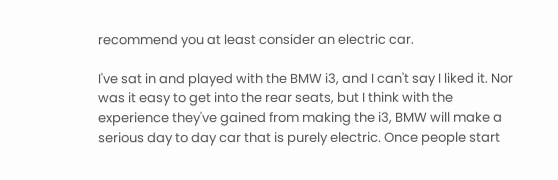recommend you at least consider an electric car.

I've sat in and played with the BMW i3, and I can't say I liked it. Nor was it easy to get into the rear seats, but I think with the experience they've gained from making the i3, BMW will make a serious day to day car that is purely electric. Once people start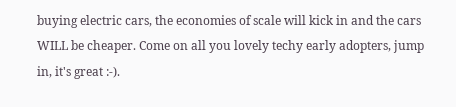buying electric cars, the economies of scale will kick in and the cars WILL be cheaper. Come on all you lovely techy early adopters, jump in, it's great :-).